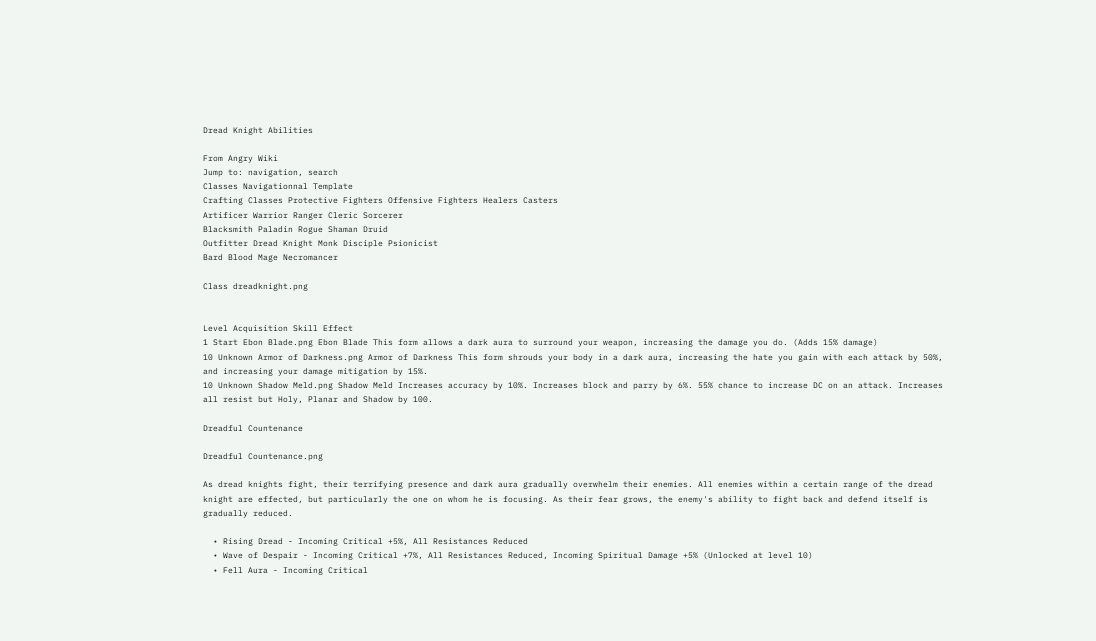Dread Knight Abilities

From Angry Wiki
Jump to: navigation, search
Classes Navigationnal Template
Crafting Classes Protective Fighters Offensive Fighters Healers Casters
Artificer Warrior Ranger Cleric Sorcerer
Blacksmith Paladin Rogue Shaman Druid
Outfitter Dread Knight Monk Disciple Psionicist
Bard Blood Mage Necromancer

Class dreadknight.png


Level Acquisition Skill Effect
1 Start Ebon Blade.png Ebon Blade This form allows a dark aura to surround your weapon, increasing the damage you do. (Adds 15% damage)
10 Unknown Armor of Darkness.png Armor of Darkness This form shrouds your body in a dark aura, increasing the hate you gain with each attack by 50%, and increasing your damage mitigation by 15%.
10 Unknown Shadow Meld.png Shadow Meld Increases accuracy by 10%. Increases block and parry by 6%. 55% chance to increase DC on an attack. Increases all resist but Holy, Planar and Shadow by 100.

Dreadful Countenance

Dreadful Countenance.png

As dread knights fight, their terrifying presence and dark aura gradually overwhelm their enemies. All enemies within a certain range of the dread knight are effected, but particularly the one on whom he is focusing. As their fear grows, the enemy's ability to fight back and defend itself is gradually reduced.

  • Rising Dread - Incoming Critical +5%, All Resistances Reduced
  • Wave of Despair - Incoming Critical +7%, All Resistances Reduced, Incoming Spiritual Damage +5% (Unlocked at level 10)
  • Fell Aura - Incoming Critical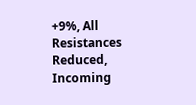+9%, All Resistances Reduced, Incoming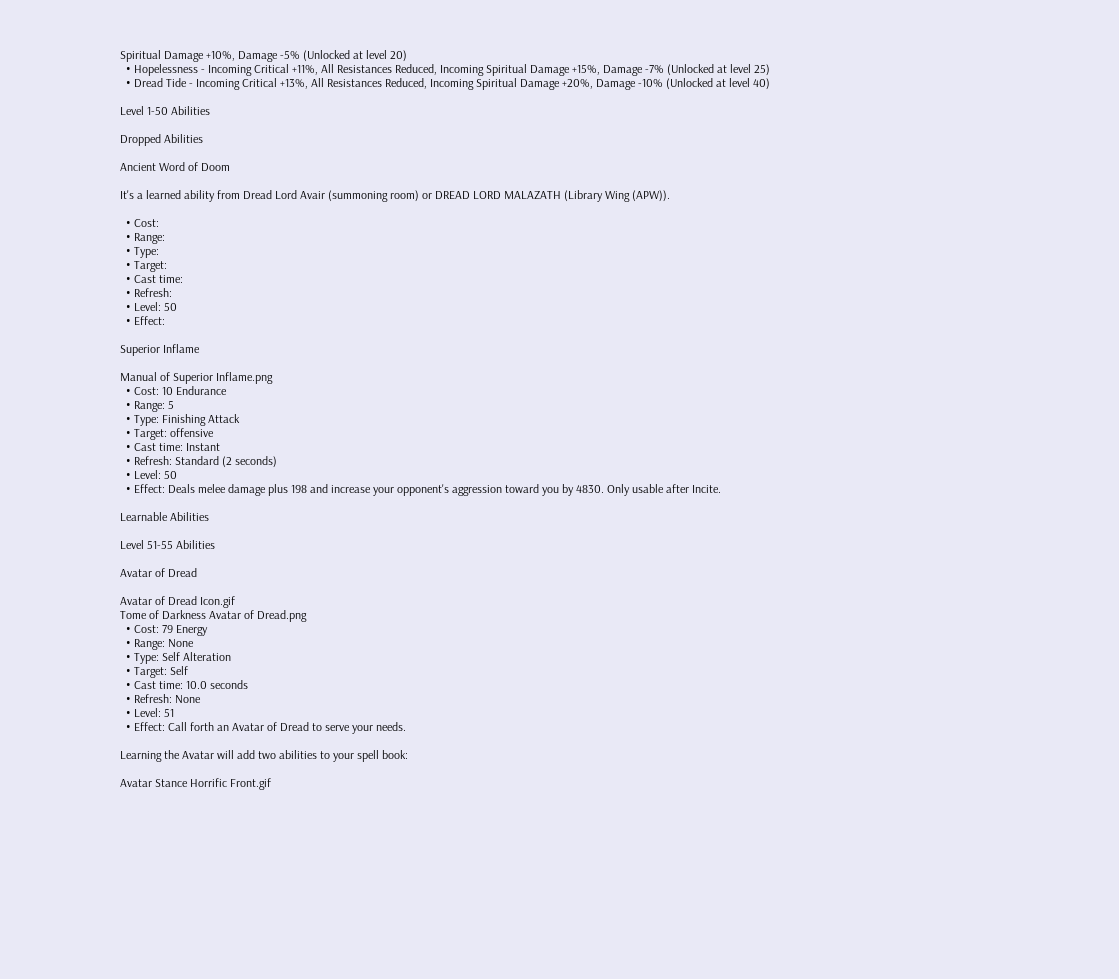Spiritual Damage +10%, Damage -5% (Unlocked at level 20)
  • Hopelessness - Incoming Critical +11%, All Resistances Reduced, Incoming Spiritual Damage +15%, Damage -7% (Unlocked at level 25)
  • Dread Tide - Incoming Critical +13%, All Resistances Reduced, Incoming Spiritual Damage +20%, Damage -10% (Unlocked at level 40)

Level 1-50 Abilities

Dropped Abilities

Ancient Word of Doom

It's a learned ability from Dread Lord Avair (summoning room) or DREAD LORD MALAZATH (Library Wing (APW)).

  • Cost:
  • Range:
  • Type:
  • Target:
  • Cast time:
  • Refresh:
  • Level: 50
  • Effect:

Superior Inflame

Manual of Superior Inflame.png
  • Cost: 10 Endurance
  • Range: 5
  • Type: Finishing Attack
  • Target: offensive
  • Cast time: Instant
  • Refresh: Standard (2 seconds)
  • Level: 50
  • Effect: Deals melee damage plus 198 and increase your opponent's aggression toward you by 4830. Only usable after Incite.

Learnable Abilities

Level 51-55 Abilities

Avatar of Dread

Avatar of Dread Icon.gif
Tome of Darkness Avatar of Dread.png
  • Cost: 79 Energy
  • Range: None
  • Type: Self Alteration
  • Target: Self
  • Cast time: 10.0 seconds
  • Refresh: None
  • Level: 51
  • Effect: Call forth an Avatar of Dread to serve your needs.

Learning the Avatar will add two abilities to your spell book:

Avatar Stance Horrific Front.gif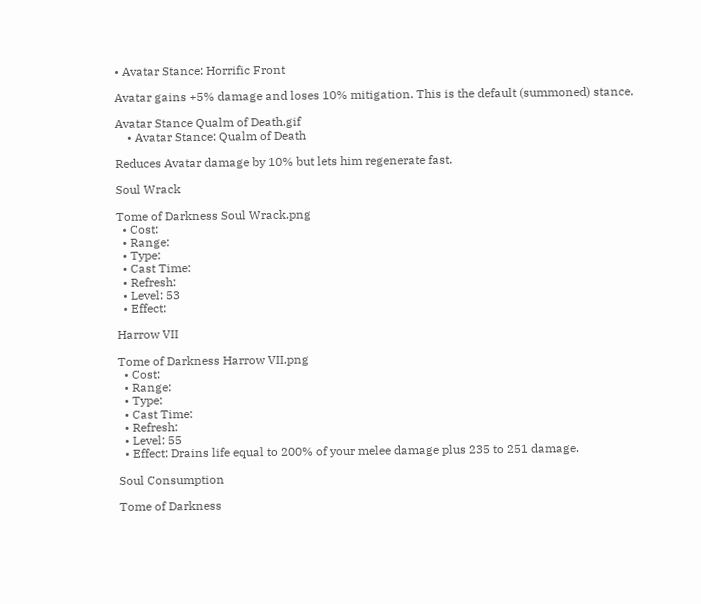• Avatar Stance: Horrific Front

Avatar gains +5% damage and loses 10% mitigation. This is the default (summoned) stance.

Avatar Stance Qualm of Death.gif
    • Avatar Stance: Qualm of Death

Reduces Avatar damage by 10% but lets him regenerate fast.

Soul Wrack

Tome of Darkness Soul Wrack.png
  • Cost:
  • Range:
  • Type:
  • Cast Time:
  • Refresh:
  • Level: 53
  • Effect:

Harrow VII

Tome of Darkness Harrow VII.png
  • Cost:
  • Range:
  • Type:
  • Cast Time:
  • Refresh:
  • Level: 55
  • Effect: Drains life equal to 200% of your melee damage plus 235 to 251 damage.

Soul Consumption

Tome of Darkness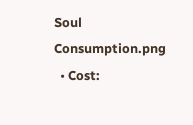Soul Consumption.png
  • Cost: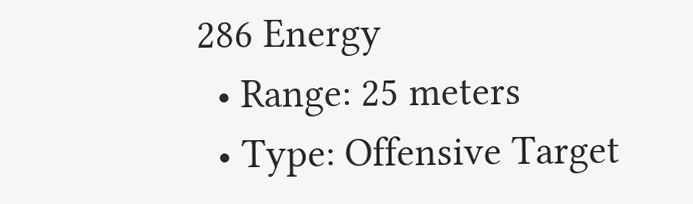286 Energy
  • Range: 25 meters
  • Type: Offensive Target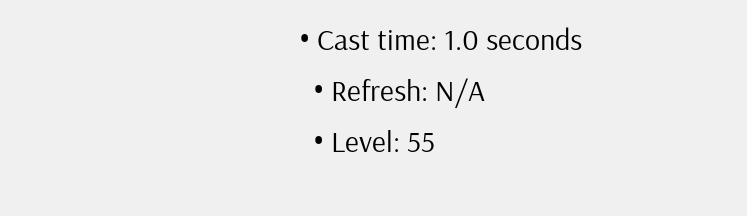• Cast time: 1.0 seconds
  • Refresh: N/A
  • Level: 55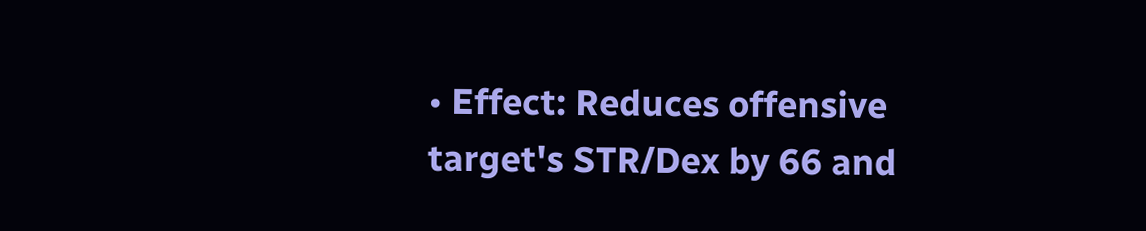• Effect: Reduces offensive target's STR/Dex by 66 and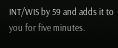INT/WIS by 59 and adds it to you for five minutes.